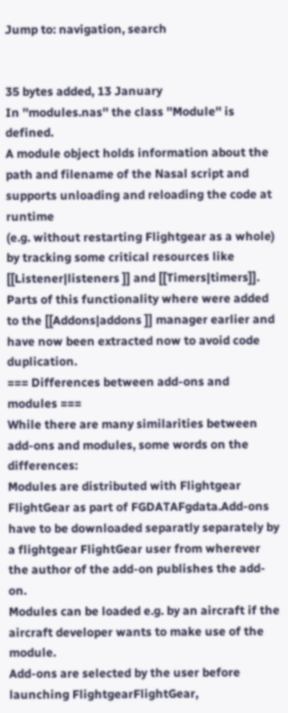Jump to: navigation, search


35 bytes added, 13 January
In ''modules.nas'' the class ''Module'' is defined.
A module object holds information about the path and filename of the Nasal script and supports unloading and reloading the code at runtime
(e.g. without restarting Flightgear as a whole) by tracking some critical resources like [[Listener|listeners ]] and [[Timers|timers]].
Parts of this functionality where were added to the [[Addons|addons ]] manager earlier and have now been extracted now to avoid code duplication.
=== Differences between add-ons and modules ===
While there are many similarities between add-ons and modules, some words on the differences:
Modules are distributed with Flightgear FlightGear as part of FGDATAFgdata.Add-ons have to be downloaded separatly separately by a flightgear FlightGear user from wherever the author of the add-on publishes the add-on.
Modules can be loaded e.g. by an aircraft if the aircraft developer wants to make use of the module.
Add-ons are selected by the user before launching FlightgearFlightGear,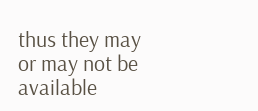thus they may or may not be available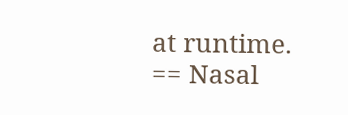at runtime.
== Nasal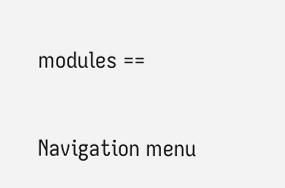modules ==

Navigation menu